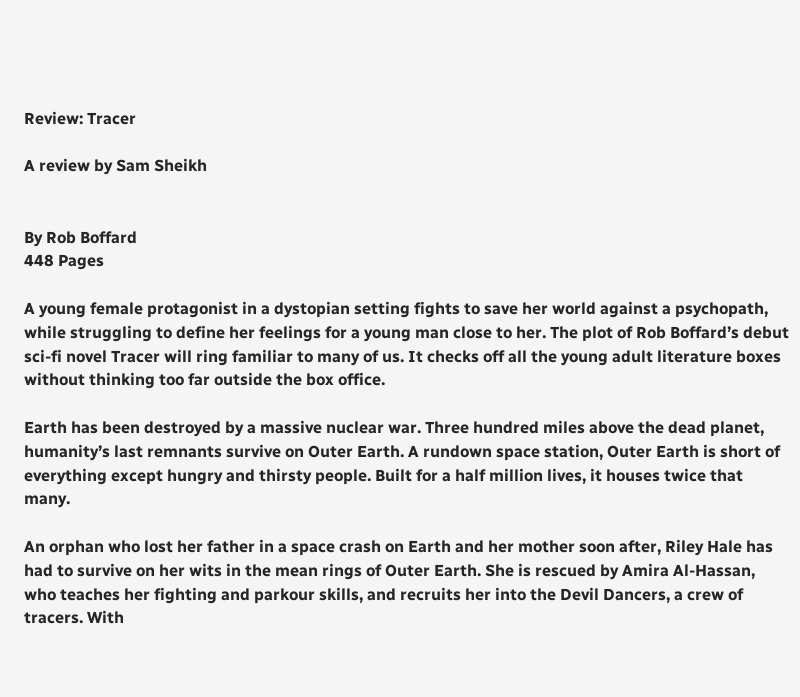Review: Tracer

A review by Sam Sheikh


By Rob Boffard
448 Pages

A young female protagonist in a dystopian setting fights to save her world against a psychopath, while struggling to define her feelings for a young man close to her. The plot of Rob Boffard’s debut sci-fi novel Tracer will ring familiar to many of us. It checks off all the young adult literature boxes without thinking too far outside the box office.

Earth has been destroyed by a massive nuclear war. Three hundred miles above the dead planet, humanity’s last remnants survive on Outer Earth. A rundown space station, Outer Earth is short of everything except hungry and thirsty people. Built for a half million lives, it houses twice that many.

An orphan who lost her father in a space crash on Earth and her mother soon after, Riley Hale has had to survive on her wits in the mean rings of Outer Earth. She is rescued by Amira Al-Hassan, who teaches her fighting and parkour skills, and recruits her into the Devil Dancers, a crew of tracers. With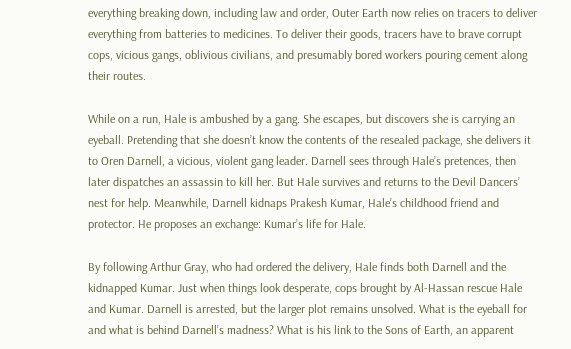everything breaking down, including law and order, Outer Earth now relies on tracers to deliver everything from batteries to medicines. To deliver their goods, tracers have to brave corrupt cops, vicious gangs, oblivious civilians, and presumably bored workers pouring cement along their routes.

While on a run, Hale is ambushed by a gang. She escapes, but discovers she is carrying an eyeball. Pretending that she doesn’t know the contents of the resealed package, she delivers it to Oren Darnell, a vicious, violent gang leader. Darnell sees through Hale’s pretences, then later dispatches an assassin to kill her. But Hale survives and returns to the Devil Dancers’ nest for help. Meanwhile, Darnell kidnaps Prakesh Kumar, Hale’s childhood friend and protector. He proposes an exchange: Kumar’s life for Hale.

By following Arthur Gray, who had ordered the delivery, Hale finds both Darnell and the kidnapped Kumar. Just when things look desperate, cops brought by Al-Hassan rescue Hale and Kumar. Darnell is arrested, but the larger plot remains unsolved. What is the eyeball for and what is behind Darnell’s madness? What is his link to the Sons of Earth, an apparent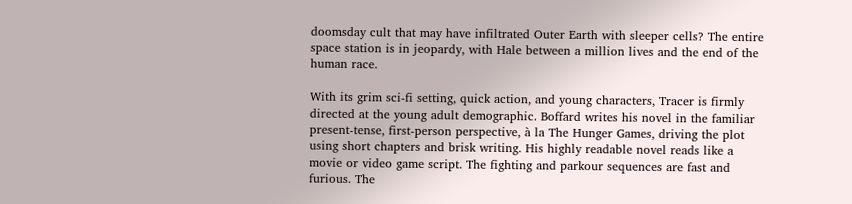doomsday cult that may have infiltrated Outer Earth with sleeper cells? The entire space station is in jeopardy, with Hale between a million lives and the end of the human race.

With its grim sci-fi setting, quick action, and young characters, Tracer is firmly directed at the young adult demographic. Boffard writes his novel in the familiar present-tense, first-person perspective, à la The Hunger Games, driving the plot using short chapters and brisk writing. His highly readable novel reads like a movie or video game script. The fighting and parkour sequences are fast and furious. The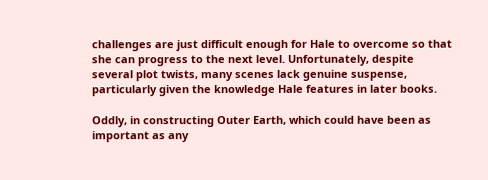challenges are just difficult enough for Hale to overcome so that she can progress to the next level. Unfortunately, despite several plot twists, many scenes lack genuine suspense, particularly given the knowledge Hale features in later books.

Oddly, in constructing Outer Earth, which could have been as important as any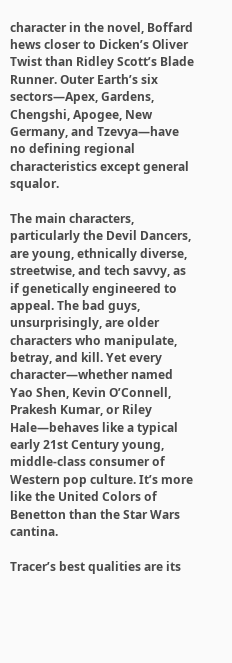character in the novel, Boffard hews closer to Dicken’s Oliver Twist than Ridley Scott’s Blade Runner. Outer Earth’s six sectors—Apex, Gardens, Chengshi, Apogee, New Germany, and Tzevya—have no defining regional characteristics except general squalor.

The main characters, particularly the Devil Dancers, are young, ethnically diverse, streetwise, and tech savvy, as if genetically engineered to appeal. The bad guys, unsurprisingly, are older characters who manipulate, betray, and kill. Yet every character—whether named Yao Shen, Kevin O’Connell, Prakesh Kumar, or Riley Hale—behaves like a typical early 21st Century young, middle-class consumer of Western pop culture. It’s more like the United Colors of Benetton than the Star Wars cantina.

Tracer’s best qualities are its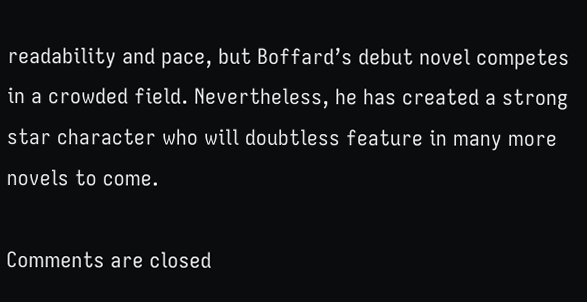readability and pace, but Boffard’s debut novel competes in a crowded field. Nevertheless, he has created a strong star character who will doubtless feature in many more novels to come.

Comments are closed